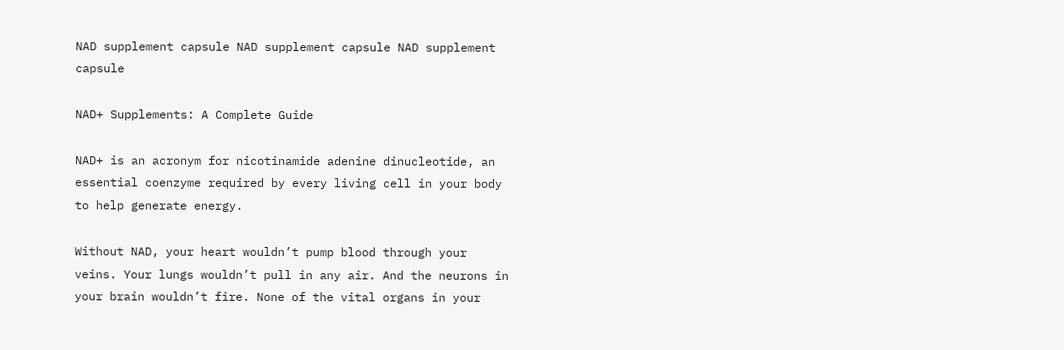NAD supplement capsule NAD supplement capsule NAD supplement capsule

NAD+ Supplements: A Complete Guide

NAD+ is an acronym for nicotinamide adenine dinucleotide, an essential coenzyme required by every living cell in your body to help generate energy.

Without NAD, your heart wouldn’t pump blood through your veins. Your lungs wouldn’t pull in any air. And the neurons in your brain wouldn’t fire. None of the vital organs in your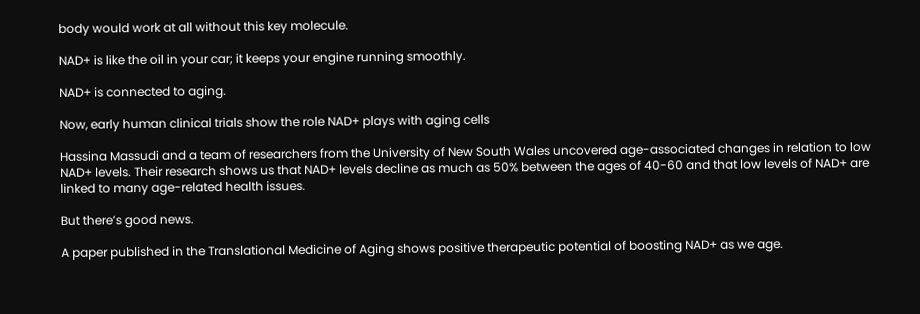body would work at all without this key molecule.

NAD+ is like the oil in your car; it keeps your engine running smoothly.

NAD+ is connected to aging.

Now, early human clinical trials show the role NAD+ plays with aging cells

Hassina Massudi and a team of researchers from the University of New South Wales uncovered age-associated changes in relation to low NAD+ levels. Their research shows us that NAD+ levels decline as much as 50% between the ages of 40-60 and that low levels of NAD+ are linked to many age-related health issues.

But there’s good news.

A paper published in the Translational Medicine of Aging shows positive therapeutic potential of boosting NAD+ as we age.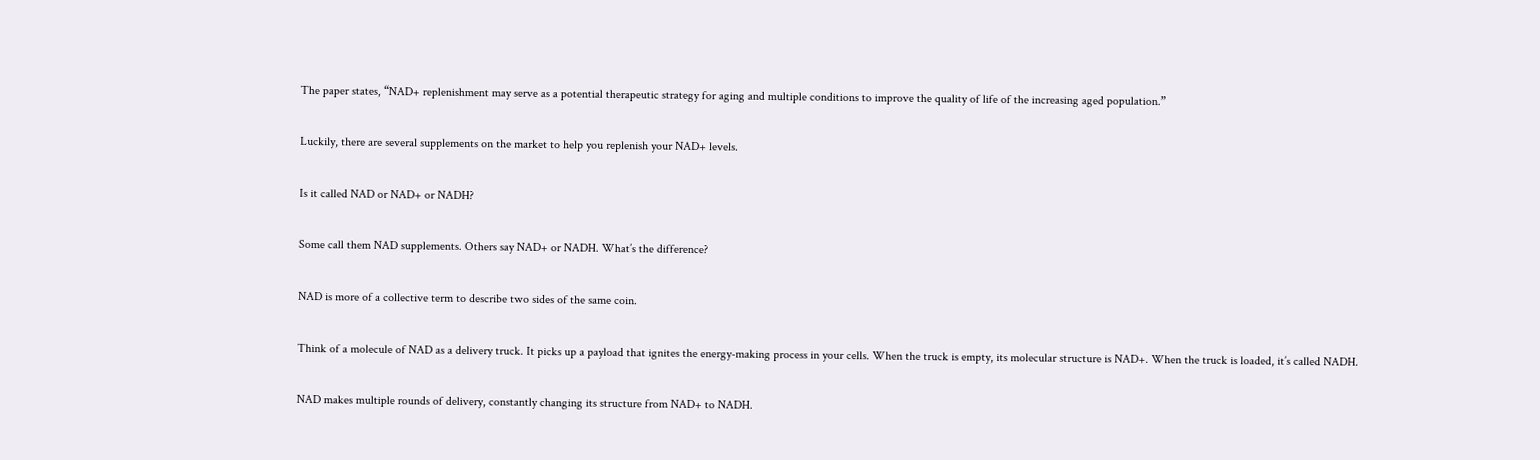The paper states, “NAD+ replenishment may serve as a potential therapeutic strategy for aging and multiple conditions to improve the quality of life of the increasing aged population.”

Luckily, there are several supplements on the market to help you replenish your NAD+ levels.

Is it called NAD or NAD+ or NADH?

Some call them NAD supplements. Others say NAD+ or NADH. What’s the difference?

NAD is more of a collective term to describe two sides of the same coin.

Think of a molecule of NAD as a delivery truck. It picks up a payload that ignites the energy-making process in your cells. When the truck is empty, its molecular structure is NAD+. When the truck is loaded, it’s called NADH.

NAD makes multiple rounds of delivery, constantly changing its structure from NAD+ to NADH.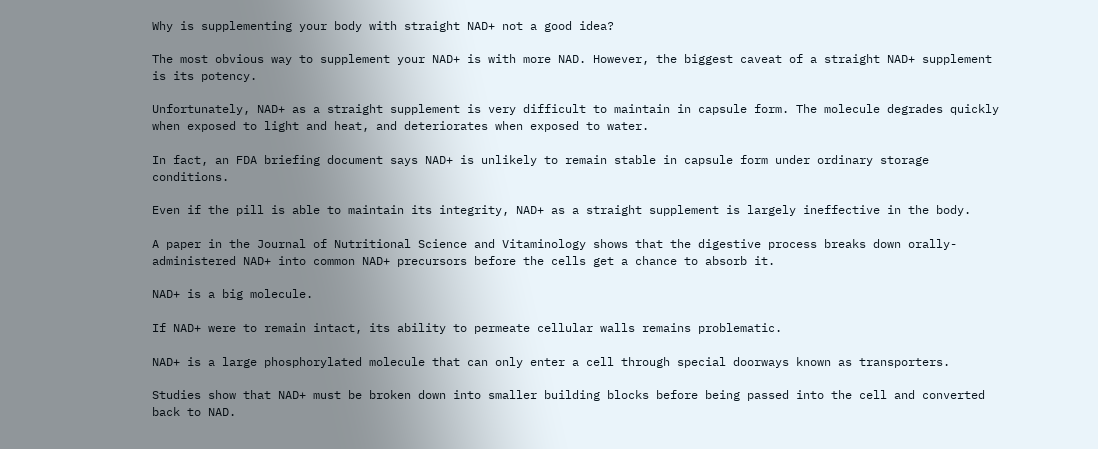Why is supplementing your body with straight NAD+ not a good idea?

The most obvious way to supplement your NAD+ is with more NAD. However, the biggest caveat of a straight NAD+ supplement is its potency.

Unfortunately, NAD+ as a straight supplement is very difficult to maintain in capsule form. The molecule degrades quickly when exposed to light and heat, and deteriorates when exposed to water.

In fact, an FDA briefing document says NAD+ is unlikely to remain stable in capsule form under ordinary storage conditions.

Even if the pill is able to maintain its integrity, NAD+ as a straight supplement is largely ineffective in the body.

A paper in the Journal of Nutritional Science and Vitaminology shows that the digestive process breaks down orally-administered NAD+ into common NAD+ precursors before the cells get a chance to absorb it.

NAD+ is a big molecule.

If NAD+ were to remain intact, its ability to permeate cellular walls remains problematic.

NAD+ is a large phosphorylated molecule that can only enter a cell through special doorways known as transporters.

Studies show that NAD+ must be broken down into smaller building blocks before being passed into the cell and converted back to NAD.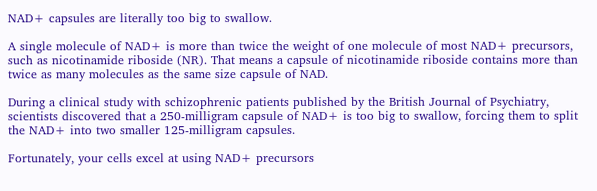NAD+ capsules are literally too big to swallow.

A single molecule of NAD+ is more than twice the weight of one molecule of most NAD+ precursors, such as nicotinamide riboside (NR). That means a capsule of nicotinamide riboside contains more than twice as many molecules as the same size capsule of NAD.

During a clinical study with schizophrenic patients published by the British Journal of Psychiatry, scientists discovered that a 250-milligram capsule of NAD+ is too big to swallow, forcing them to split the NAD+ into two smaller 125-milligram capsules.

Fortunately, your cells excel at using NAD+ precursors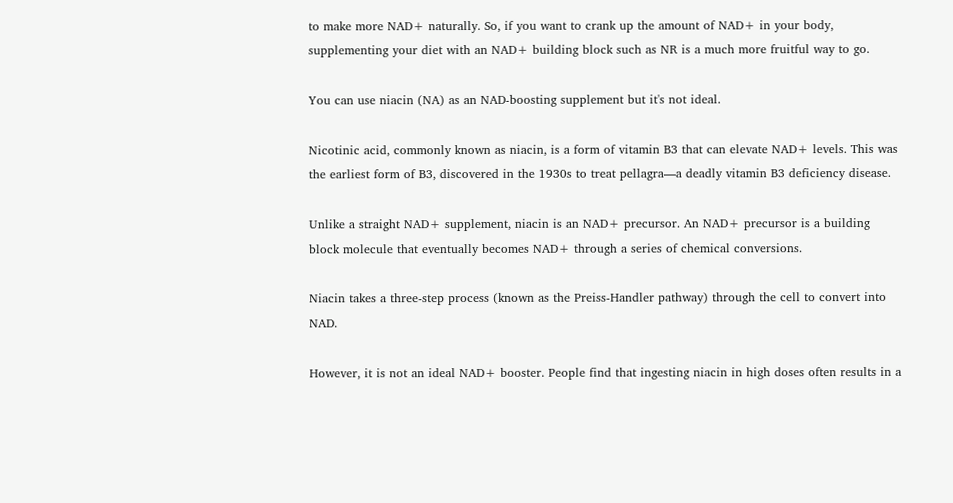to make more NAD+ naturally. So, if you want to crank up the amount of NAD+ in your body, supplementing your diet with an NAD+ building block such as NR is a much more fruitful way to go.

You can use niacin (NA) as an NAD-boosting supplement but it's not ideal.

Nicotinic acid, commonly known as niacin, is a form of vitamin B3 that can elevate NAD+ levels. This was the earliest form of B3, discovered in the 1930s to treat pellagra—a deadly vitamin B3 deficiency disease.

Unlike a straight NAD+ supplement, niacin is an NAD+ precursor. An NAD+ precursor is a building block molecule that eventually becomes NAD+ through a series of chemical conversions.

Niacin takes a three-step process (known as the Preiss-Handler pathway) through the cell to convert into NAD.

However, it is not an ideal NAD+ booster. People find that ingesting niacin in high doses often results in a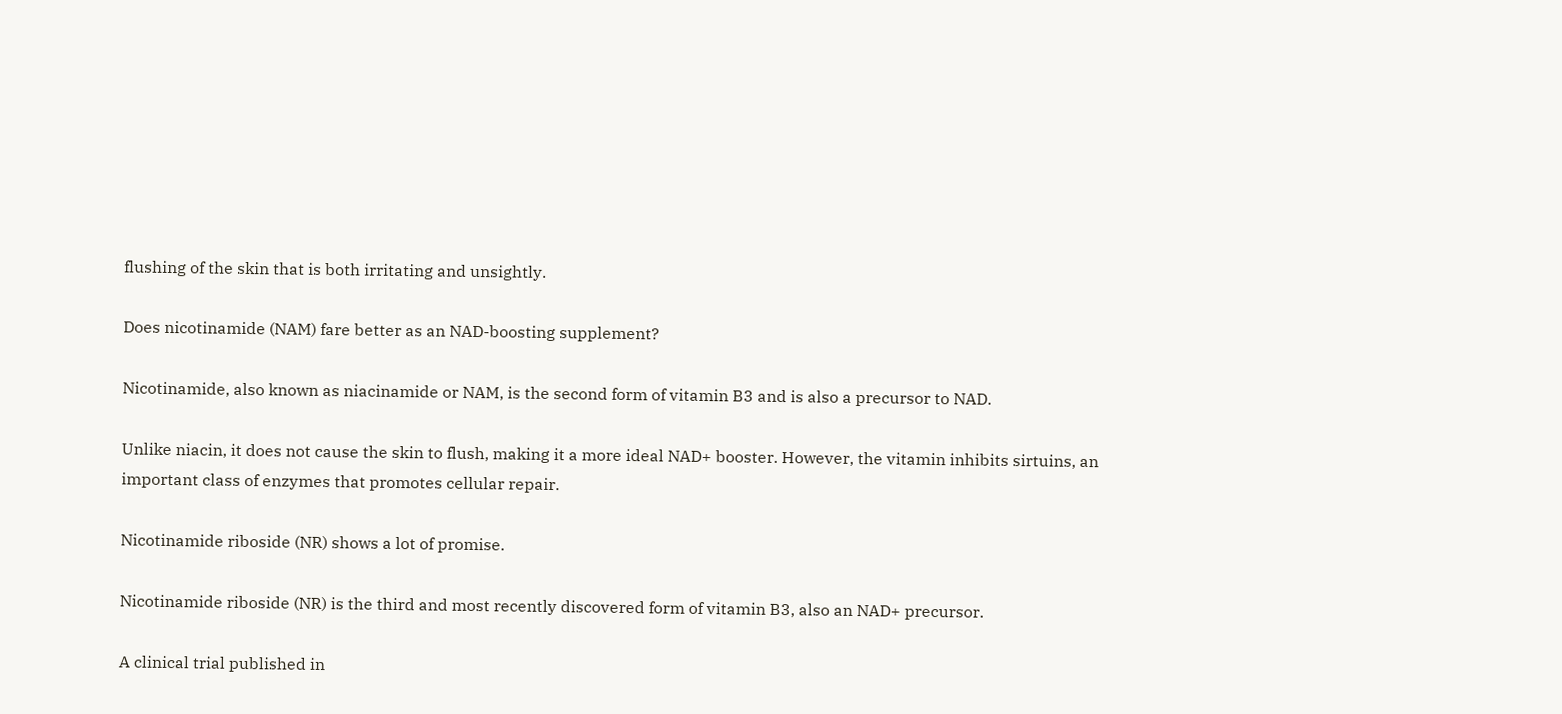flushing of the skin that is both irritating and unsightly.

Does nicotinamide (NAM) fare better as an NAD-boosting supplement?

Nicotinamide, also known as niacinamide or NAM, is the second form of vitamin B3 and is also a precursor to NAD.

Unlike niacin, it does not cause the skin to flush, making it a more ideal NAD+ booster. However, the vitamin inhibits sirtuins, an important class of enzymes that promotes cellular repair.

Nicotinamide riboside (NR) shows a lot of promise.

Nicotinamide riboside (NR) is the third and most recently discovered form of vitamin B3, also an NAD+ precursor.

A clinical trial published in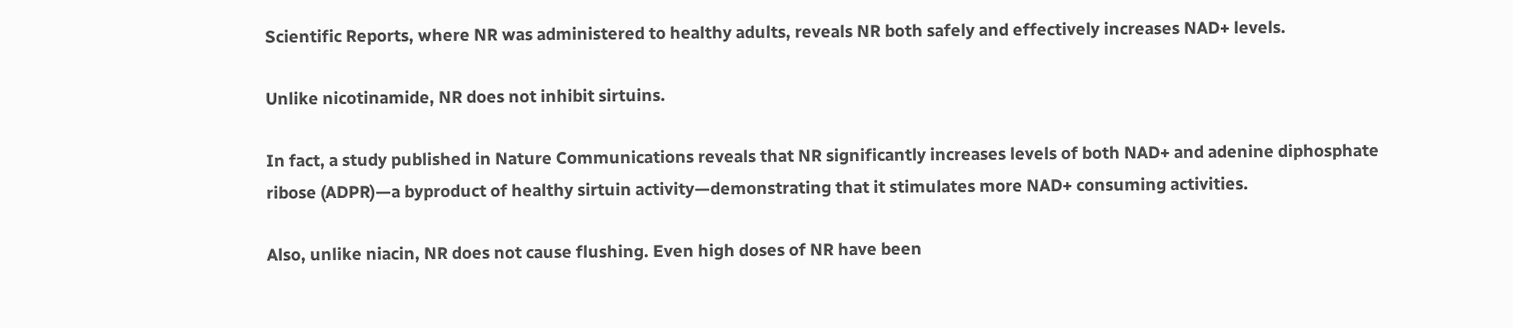Scientific Reports, where NR was administered to healthy adults, reveals NR both safely and effectively increases NAD+ levels.

Unlike nicotinamide, NR does not inhibit sirtuins.

In fact, a study published in Nature Communications reveals that NR significantly increases levels of both NAD+ and adenine diphosphate ribose (ADPR)—a byproduct of healthy sirtuin activity—demonstrating that it stimulates more NAD+ consuming activities.

Also, unlike niacin, NR does not cause flushing. Even high doses of NR have been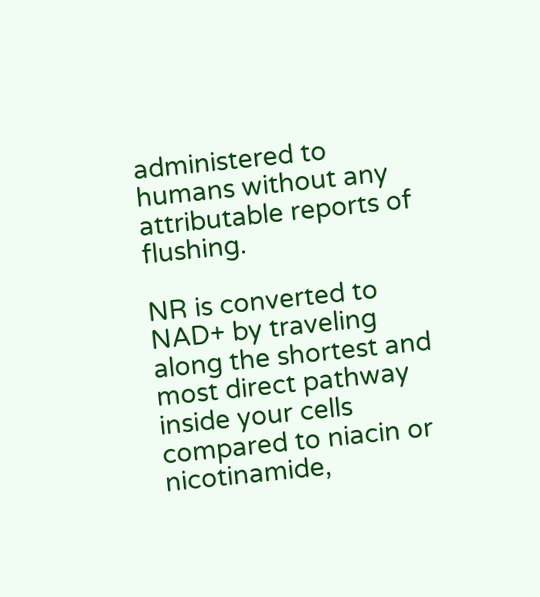administered to humans without any attributable reports of flushing.

NR is converted to NAD+ by traveling along the shortest and most direct pathway inside your cells compared to niacin or nicotinamide,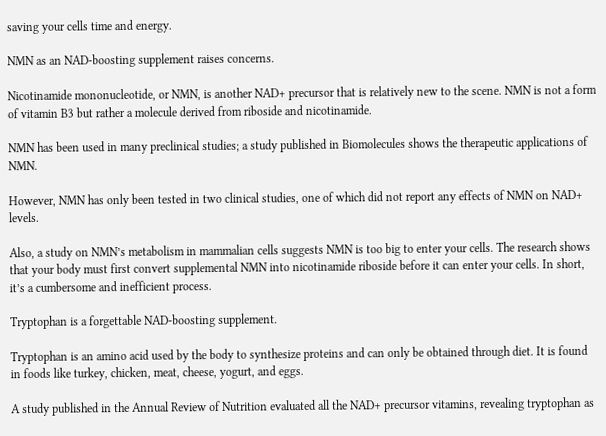saving your cells time and energy.

NMN as an NAD-boosting supplement raises concerns.

Nicotinamide mononucleotide, or NMN, is another NAD+ precursor that is relatively new to the scene. NMN is not a form of vitamin B3 but rather a molecule derived from riboside and nicotinamide.

NMN has been used in many preclinical studies; a study published in Biomolecules shows the therapeutic applications of NMN.

However, NMN has only been tested in two clinical studies, one of which did not report any effects of NMN on NAD+ levels.

Also, a study on NMN’s metabolism in mammalian cells suggests NMN is too big to enter your cells. The research shows that your body must first convert supplemental NMN into nicotinamide riboside before it can enter your cells. In short, it’s a cumbersome and inefficient process.

Tryptophan is a forgettable NAD-boosting supplement.

Tryptophan is an amino acid used by the body to synthesize proteins and can only be obtained through diet. It is found in foods like turkey, chicken, meat, cheese, yogurt, and eggs.

A study published in the Annual Review of Nutrition evaluated all the NAD+ precursor vitamins, revealing tryptophan as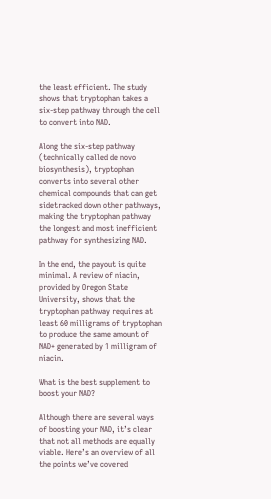the least efficient. The study shows that tryptophan takes a six-step pathway through the cell to convert into NAD.

Along the six-step pathway (technically called de novo biosynthesis), tryptophan converts into several other chemical compounds that can get sidetracked down other pathways, making the tryptophan pathway the longest and most inefficient pathway for synthesizing NAD.

In the end, the payout is quite minimal. A review of niacin, provided by Oregon State University, shows that the tryptophan pathway requires at least 60 milligrams of tryptophan to produce the same amount of NAD+ generated by 1 milligram of niacin.

What is the best supplement to boost your NAD?

Although there are several ways of boosting your NAD, it’s clear that not all methods are equally viable. Here’s an overview of all the points we’ve covered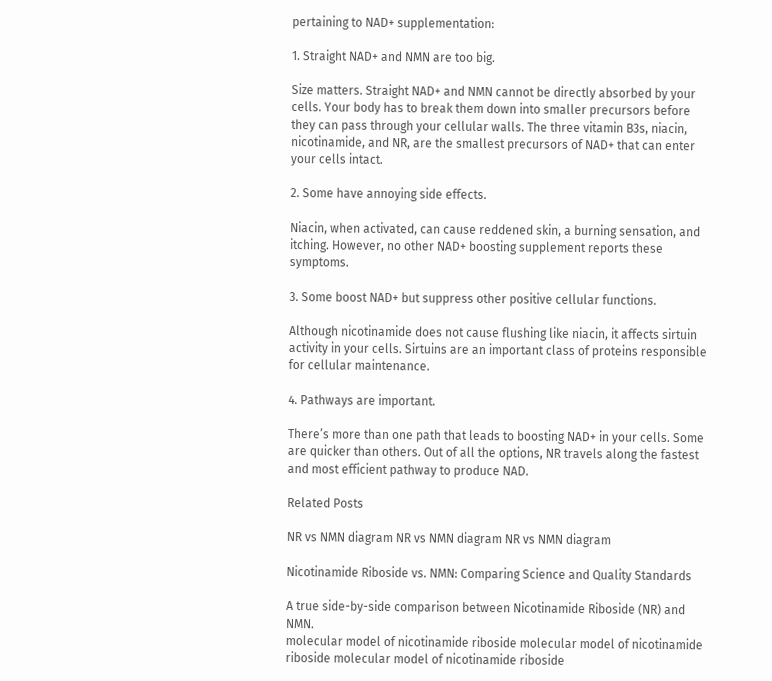pertaining to NAD+ supplementation:

1. Straight NAD+ and NMN are too big.

Size matters. Straight NAD+ and NMN cannot be directly absorbed by your cells. Your body has to break them down into smaller precursors before they can pass through your cellular walls. The three vitamin B3s, niacin, nicotinamide, and NR, are the smallest precursors of NAD+ that can enter your cells intact.

2. Some have annoying side effects.

Niacin, when activated, can cause reddened skin, a burning sensation, and itching. However, no other NAD+ boosting supplement reports these symptoms.

3. Some boost NAD+ but suppress other positive cellular functions.

Although nicotinamide does not cause flushing like niacin, it affects sirtuin activity in your cells. Sirtuins are an important class of proteins responsible for cellular maintenance.

4. Pathways are important.

There’s more than one path that leads to boosting NAD+ in your cells. Some are quicker than others. Out of all the options, NR travels along the fastest and most efficient pathway to produce NAD.

Related Posts

NR vs NMN diagram NR vs NMN diagram NR vs NMN diagram

Nicotinamide Riboside vs. NMN: Comparing Science and Quality Standards

A true side-by-side comparison between Nicotinamide Riboside (NR) and NMN.
molecular model of nicotinamide riboside molecular model of nicotinamide riboside molecular model of nicotinamide riboside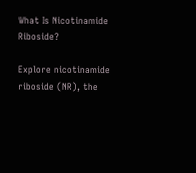What Is Nicotinamide Riboside?

Explore nicotinamide riboside (NR), the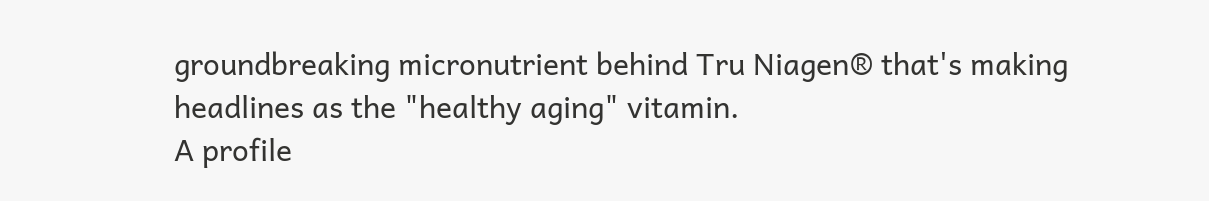groundbreaking micronutrient behind Tru Niagen® that's making headlines as the "healthy aging" vitamin.
A profile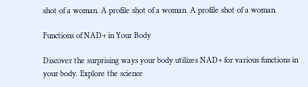shot of a woman. A profile shot of a woman. A profile shot of a woman.

Functions of NAD+ in Your Body

Discover the surprising ways your body utilizes NAD+ for various functions in your body. Explore the science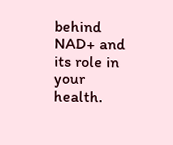behind NAD+ and its role in your health.